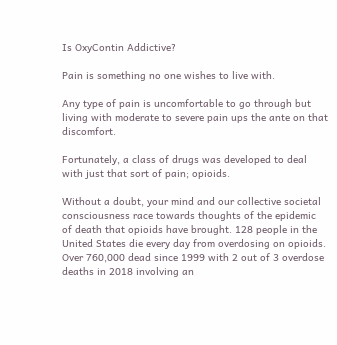Is OxyContin Addictive?

Pain is something no one wishes to live with.

Any type of pain is uncomfortable to go through but living with moderate to severe pain ups the ante on that discomfort.

Fortunately, a class of drugs was developed to deal with just that sort of pain; opioids.

Without a doubt, your mind and our collective societal consciousness race towards thoughts of the epidemic of death that opioids have brought. 128 people in the United States die every day from overdosing on opioids. Over 760,000 dead since 1999 with 2 out of 3 overdose deaths in 2018 involving an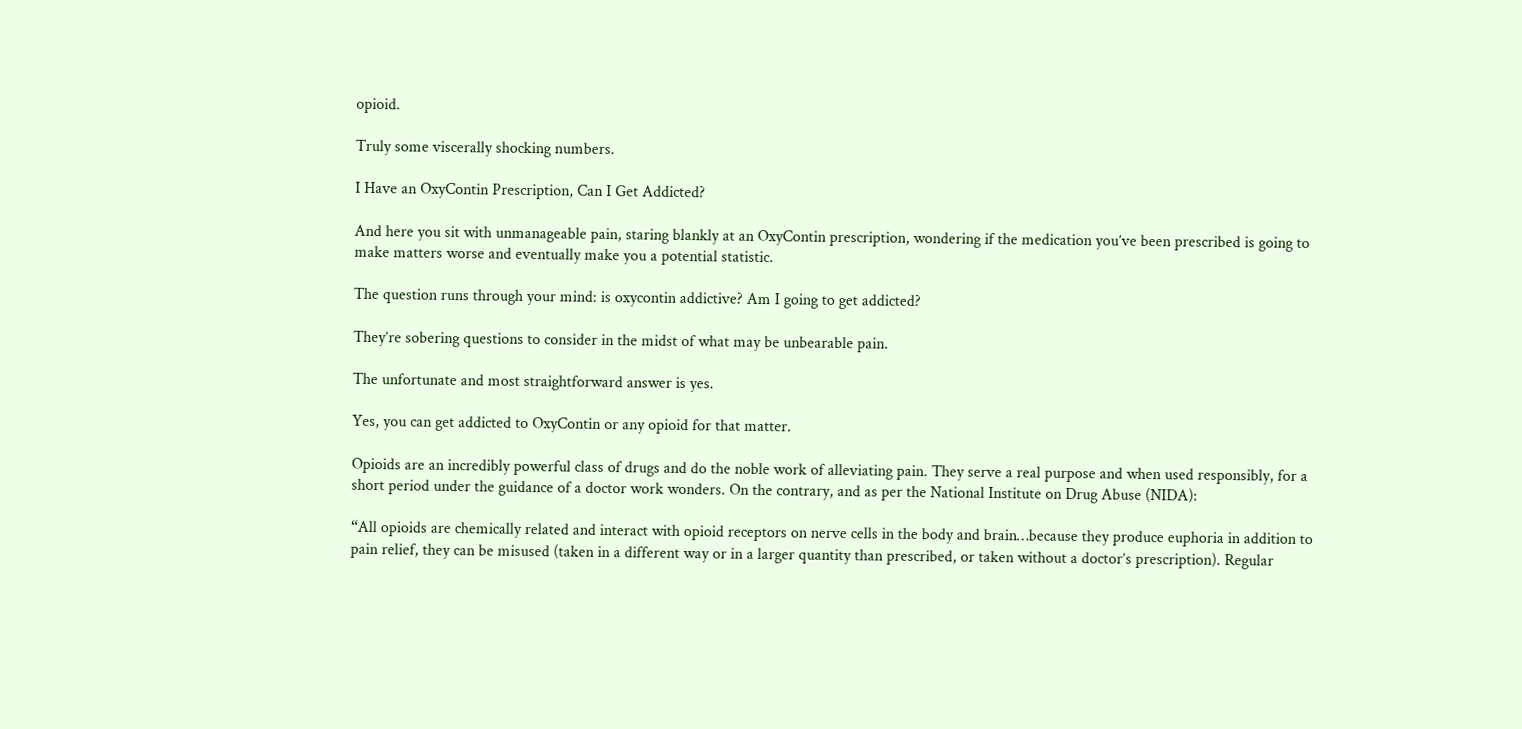opioid.

Truly some viscerally shocking numbers.

I Have an OxyContin Prescription, Can I Get Addicted?

And here you sit with unmanageable pain, staring blankly at an OxyContin prescription, wondering if the medication you’ve been prescribed is going to make matters worse and eventually make you a potential statistic.

The question runs through your mind: is oxycontin addictive? Am I going to get addicted?

They’re sobering questions to consider in the midst of what may be unbearable pain.

The unfortunate and most straightforward answer is yes.

Yes, you can get addicted to OxyContin or any opioid for that matter.

Opioids are an incredibly powerful class of drugs and do the noble work of alleviating pain. They serve a real purpose and when used responsibly, for a short period under the guidance of a doctor work wonders. On the contrary, and as per the National Institute on Drug Abuse (NIDA):

“All opioids are chemically related and interact with opioid receptors on nerve cells in the body and brain…because they produce euphoria in addition to pain relief, they can be misused (taken in a different way or in a larger quantity than prescribed, or taken without a doctor’s prescription). Regular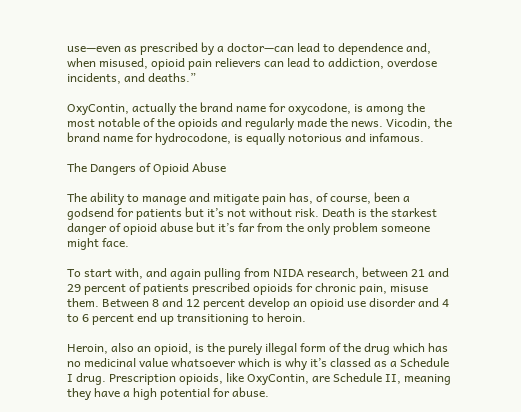use—even as prescribed by a doctor—can lead to dependence and, when misused, opioid pain relievers can lead to addiction, overdose incidents, and deaths.”

OxyContin, actually the brand name for oxycodone, is among the most notable of the opioids and regularly made the news. Vicodin, the brand name for hydrocodone, is equally notorious and infamous.

The Dangers of Opioid Abuse

The ability to manage and mitigate pain has, of course, been a godsend for patients but it’s not without risk. Death is the starkest danger of opioid abuse but it’s far from the only problem someone might face.

To start with, and again pulling from NIDA research, between 21 and 29 percent of patients prescribed opioids for chronic pain, misuse them. Between 8 and 12 percent develop an opioid use disorder and 4 to 6 percent end up transitioning to heroin.

Heroin, also an opioid, is the purely illegal form of the drug which has no medicinal value whatsoever which is why it’s classed as a Schedule I drug. Prescription opioids, like OxyContin, are Schedule II, meaning they have a high potential for abuse.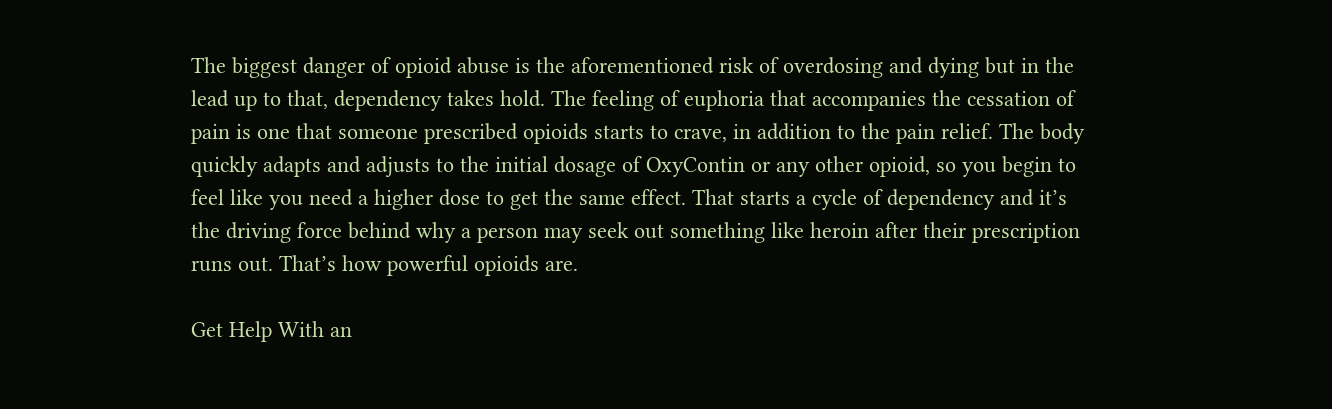The biggest danger of opioid abuse is the aforementioned risk of overdosing and dying but in the lead up to that, dependency takes hold. The feeling of euphoria that accompanies the cessation of pain is one that someone prescribed opioids starts to crave, in addition to the pain relief. The body quickly adapts and adjusts to the initial dosage of OxyContin or any other opioid, so you begin to feel like you need a higher dose to get the same effect. That starts a cycle of dependency and it’s the driving force behind why a person may seek out something like heroin after their prescription runs out. That’s how powerful opioids are.

Get Help With an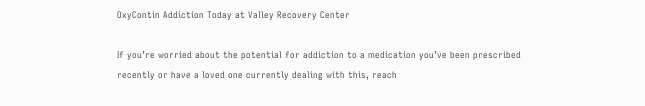OxyContin Addiction Today at Valley Recovery Center

If you’re worried about the potential for addiction to a medication you’ve been prescribed recently or have a loved one currently dealing with this, reach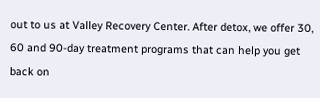out to us at Valley Recovery Center. After detox, we offer 30, 60 and 90-day treatment programs that can help you get back on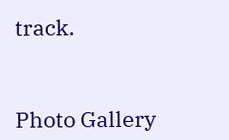track.


Photo Gallery